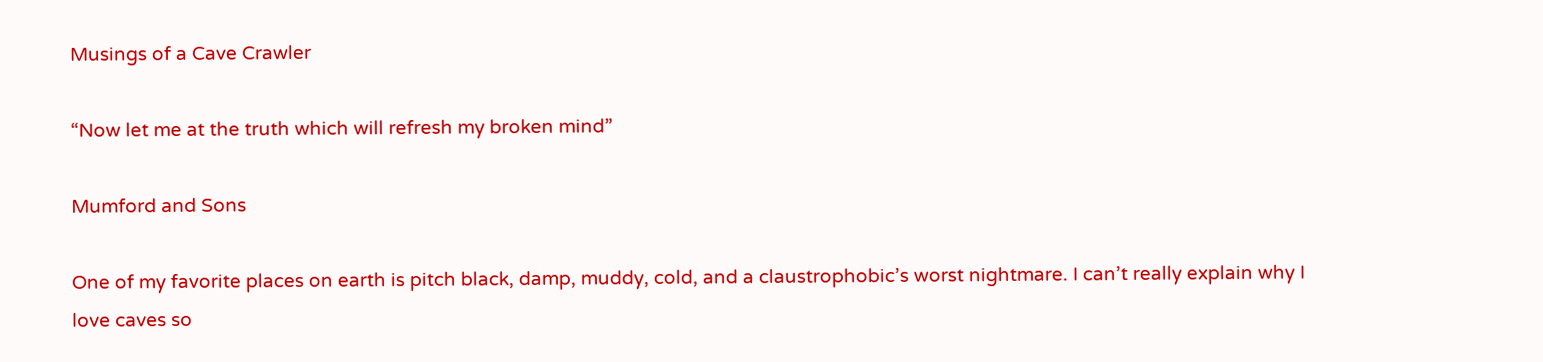Musings of a Cave Crawler

“Now let me at the truth which will refresh my broken mind”

Mumford and Sons

One of my favorite places on earth is pitch black, damp, muddy, cold, and a claustrophobic’s worst nightmare. I can’t really explain why I love caves so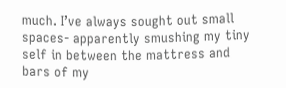much. I’ve always sought out small spaces- apparently smushing my tiny self in between the mattress and bars of my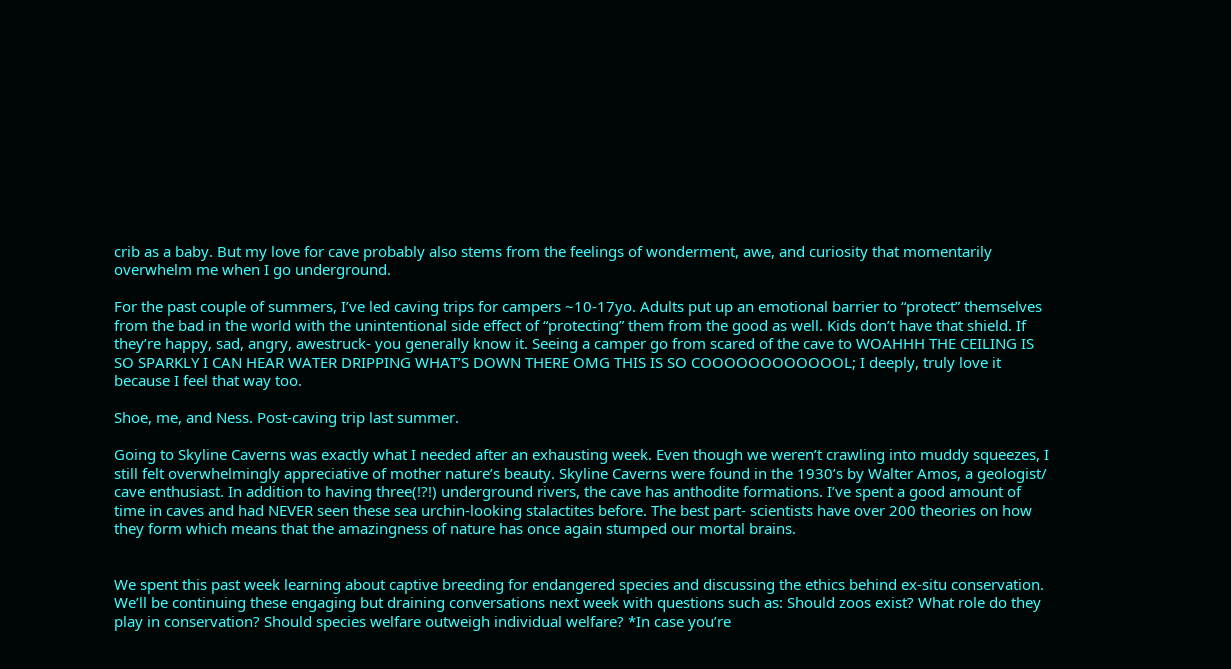crib as a baby. But my love for cave probably also stems from the feelings of wonderment, awe, and curiosity that momentarily overwhelm me when I go underground.

For the past couple of summers, I’ve led caving trips for campers ~10-17yo. Adults put up an emotional barrier to “protect” themselves from the bad in the world with the unintentional side effect of “protecting” them from the good as well. Kids don’t have that shield. If they’re happy, sad, angry, awestruck- you generally know it. Seeing a camper go from scared of the cave to WOAHHH THE CEILING IS SO SPARKLY I CAN HEAR WATER DRIPPING WHAT’S DOWN THERE OMG THIS IS SO COOOOOOOOOOOOL; I deeply, truly love it because I feel that way too.

Shoe, me, and Ness. Post-caving trip last summer.

Going to Skyline Caverns was exactly what I needed after an exhausting week. Even though we weren’t crawling into muddy squeezes, I still felt overwhelmingly appreciative of mother nature’s beauty. Skyline Caverns were found in the 1930’s by Walter Amos, a geologist/ cave enthusiast. In addition to having three(!?!) underground rivers, the cave has anthodite formations. I’ve spent a good amount of time in caves and had NEVER seen these sea urchin-looking stalactites before. The best part- scientists have over 200 theories on how they form which means that the amazingness of nature has once again stumped our mortal brains.


We spent this past week learning about captive breeding for endangered species and discussing the ethics behind ex-situ conservation. We’ll be continuing these engaging but draining conversations next week with questions such as: Should zoos exist? What role do they play in conservation? Should species welfare outweigh individual welfare? *In case you’re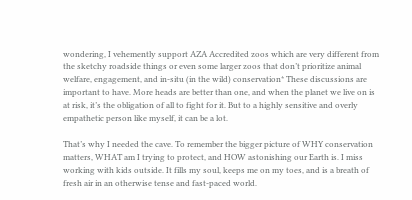wondering, I vehemently support AZA Accredited zoos which are very different from the sketchy roadside things or even some larger zoos that don’t prioritize animal welfare, engagement, and in-situ (in the wild) conservation* These discussions are important to have. More heads are better than one, and when the planet we live on is at risk, it’s the obligation of all to fight for it. But to a highly sensitive and overly empathetic person like myself, it can be a lot.

That’s why I needed the cave. To remember the bigger picture of WHY conservation matters, WHAT am I trying to protect, and HOW astonishing our Earth is. I miss working with kids outside. It fills my soul, keeps me on my toes, and is a breath of fresh air in an otherwise tense and fast-paced world.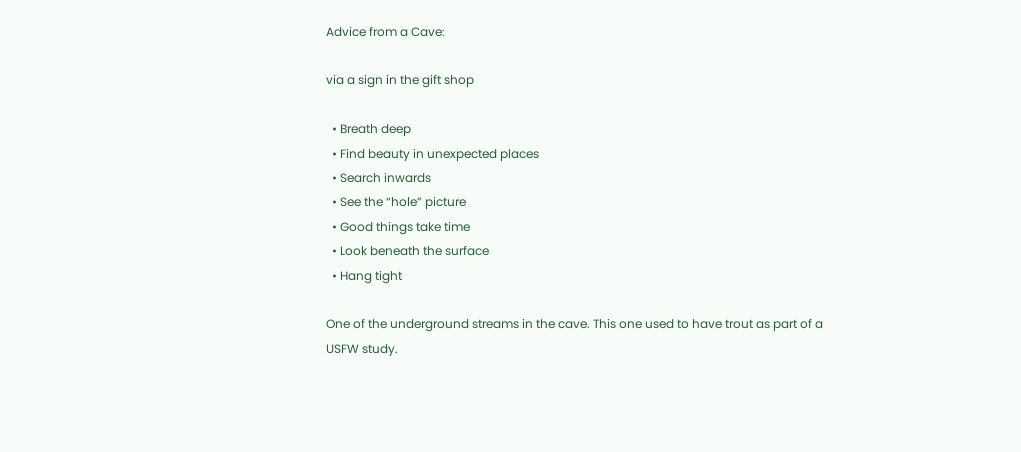Advice from a Cave:

via a sign in the gift shop

  • Breath deep
  • Find beauty in unexpected places
  • Search inwards
  • See the “hole” picture
  • Good things take time
  • Look beneath the surface
  • Hang tight

One of the underground streams in the cave. This one used to have trout as part of a USFW study.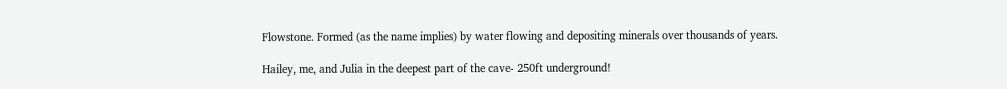Flowstone. Formed (as the name implies) by water flowing and depositing minerals over thousands of years.

Hailey, me, and Julia in the deepest part of the cave- 250ft underground!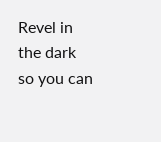Revel in the dark so you can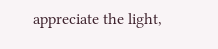appreciate the light,